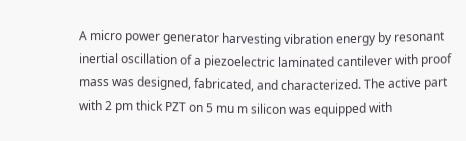A micro power generator harvesting vibration energy by resonant inertial oscillation of a piezoelectric laminated cantilever with proof mass was designed, fabricated, and characterized. The active part with 2 pm thick PZT on 5 mu m silicon was equipped with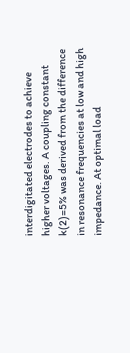interdigitated electrodes to achieve higher voltages. A coupling constant k(2)=5% was derived from the difference in resonance frequencies at low and high impedance. At optimal load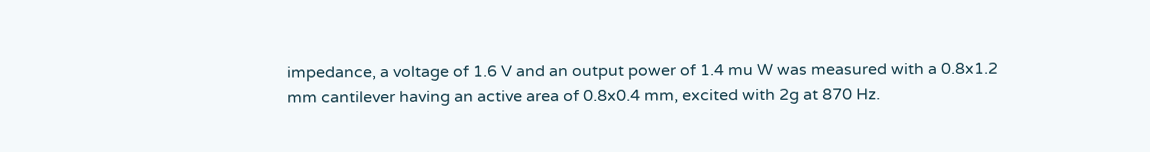impedance, a voltage of 1.6 V and an output power of 1.4 mu W was measured with a 0.8x1.2 mm cantilever having an active area of 0.8x0.4 mm, excited with 2g at 870 Hz.